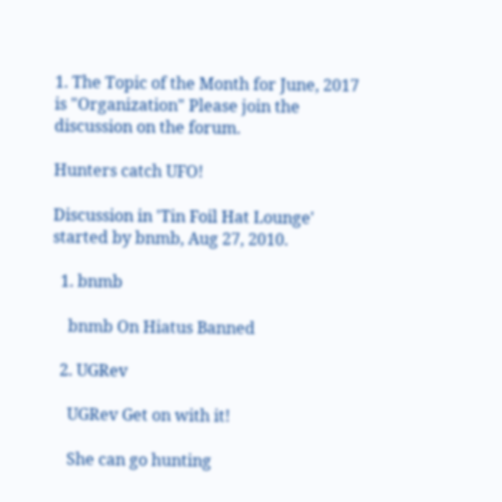1. The Topic of the Month for June, 2017 is "Organization" Please join the discussion on the forum.

Hunters catch UFO!

Discussion in 'Tin Foil Hat Lounge' started by bnmb, Aug 27, 2010.

  1. bnmb

    bnmb On Hiatus Banned

  2. UGRev

    UGRev Get on with it!

    She can go hunting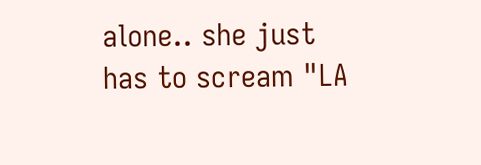alone.. she just has to scream "LA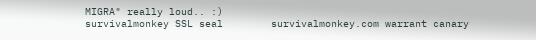MIGRA" really loud.. :)
survivalmonkey SSL seal        survivalmonkey.com warrant canary